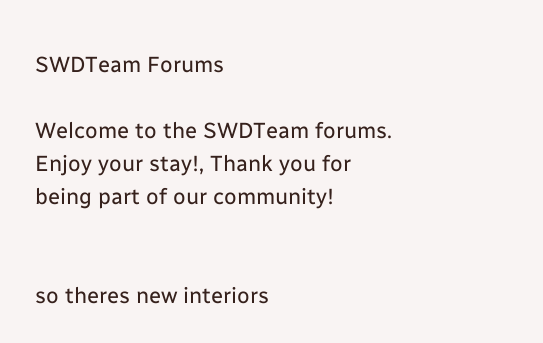SWDTeam Forums

Welcome to the SWDTeam forums. Enjoy your stay!, Thank you for being part of our community!


so theres new interiors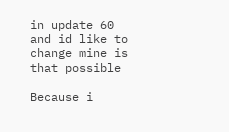in update 60 and id like to change mine is that possible

Because i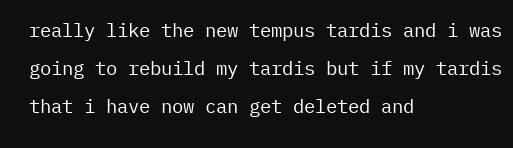really like the new tempus tardis and i was going to rebuild my tardis but if my tardis that i have now can get deleted and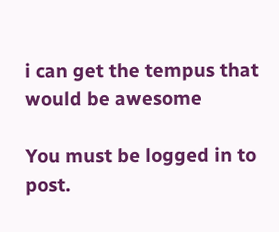i can get the tempus that would be awesome

You must be logged in to post.